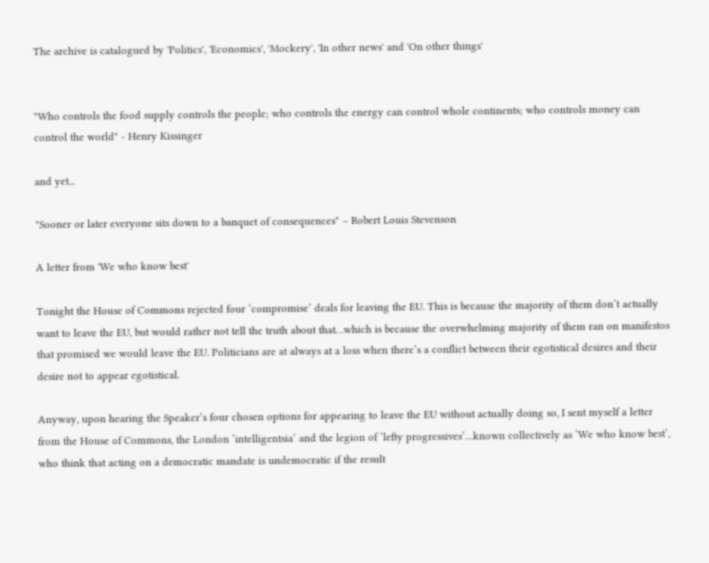The archive is catalogued by 'Politics', 'Economics', 'Mockery', 'In other news' and 'On other things'


"Who controls the food supply controls the people; who controls the energy can control whole continents; who controls money can control the world" - Henry Kissinger

and yet...

"Sooner or later everyone sits down to a banquet of consequences" – Robert Louis Stevenson

A letter from 'We who know best'

Tonight the House of Commons rejected four ‘compromise’ deals for leaving the EU. This is because the majority of them don’t actually want to leave the EU, but would rather not tell the truth about that…which is because the overwhelming majority of them ran on manifestos that promised we would leave the EU. Politicians are at always at a loss when there’s a conflict between their egotistical desires and their desire not to appear egotistical.

Anyway, upon hearing the Speaker’s four chosen options for appearing to leave the EU without actually doing so, I sent myself a letter from the House of Commons, the London ‘intelligentsia’ and the legion of ‘lefty progressives’…known collectively as ‘We who know best’, who think that acting on a democratic mandate is undemocratic if the result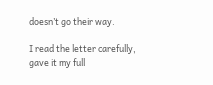doesn’t go their way.

I read the letter carefully, gave it my full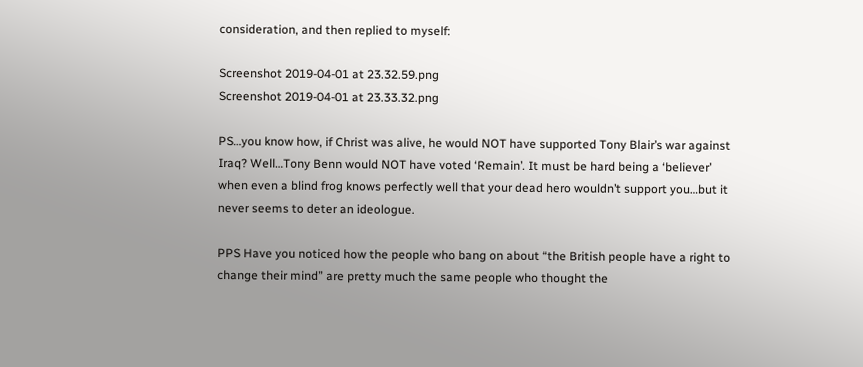consideration, and then replied to myself:

Screenshot 2019-04-01 at 23.32.59.png
Screenshot 2019-04-01 at 23.33.32.png

PS…you know how, if Christ was alive, he would NOT have supported Tony Blair’s war against Iraq? Well…Tony Benn would NOT have voted ‘Remain’. It must be hard being a ‘believer’ when even a blind frog knows perfectly well that your dead hero wouldn’t support you…but it never seems to deter an ideologue.

PPS Have you noticed how the people who bang on about “the British people have a right to change their mind” are pretty much the same people who thought the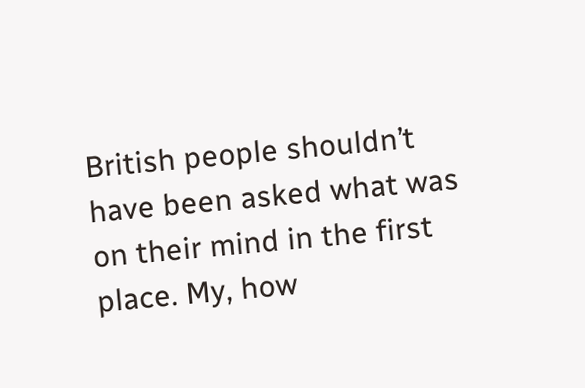British people shouldn’t have been asked what was on their mind in the first place. My, how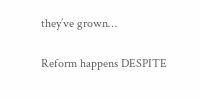they’ve grown…

Reform happens DESPITE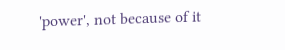'power', not because of it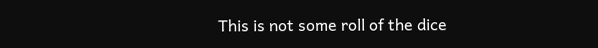This is not some roll of the dice